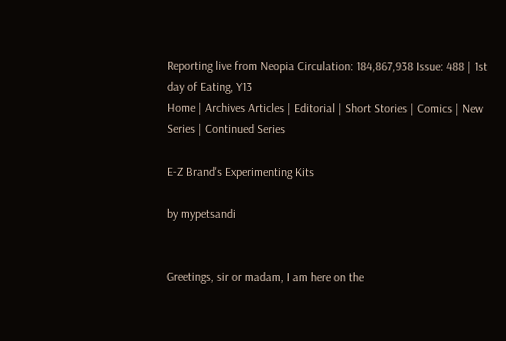Reporting live from Neopia Circulation: 184,867,938 Issue: 488 | 1st day of Eating, Y13
Home | Archives Articles | Editorial | Short Stories | Comics | New Series | Continued Series

E-Z Brand's Experimenting Kits

by mypetsandi


Greetings, sir or madam, I am here on the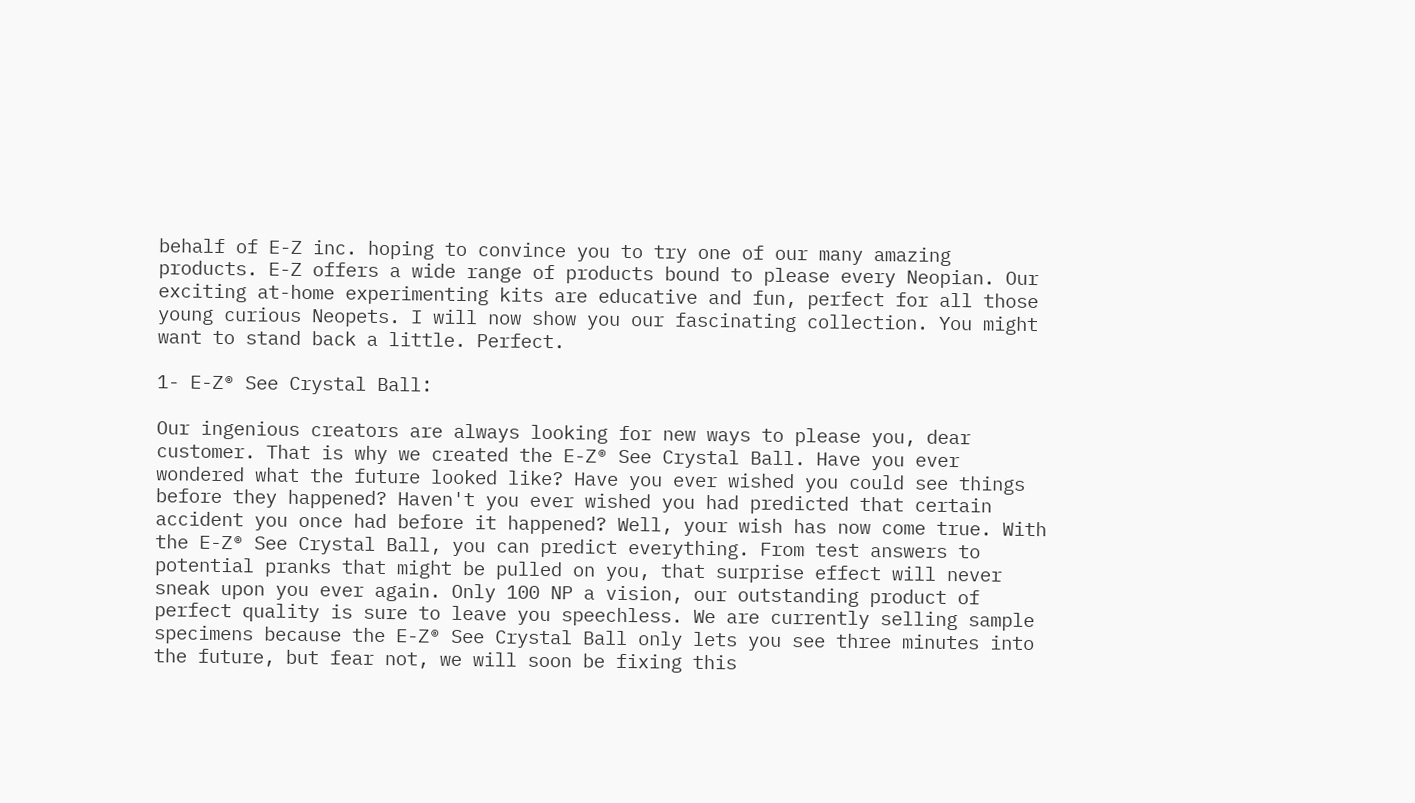behalf of E-Z inc. hoping to convince you to try one of our many amazing products. E-Z offers a wide range of products bound to please every Neopian. Our exciting at-home experimenting kits are educative and fun, perfect for all those young curious Neopets. I will now show you our fascinating collection. You might want to stand back a little. Perfect.

1- E-Z® See Crystal Ball:

Our ingenious creators are always looking for new ways to please you, dear customer. That is why we created the E-Z® See Crystal Ball. Have you ever wondered what the future looked like? Have you ever wished you could see things before they happened? Haven't you ever wished you had predicted that certain accident you once had before it happened? Well, your wish has now come true. With the E-Z® See Crystal Ball, you can predict everything. From test answers to potential pranks that might be pulled on you, that surprise effect will never sneak upon you ever again. Only 100 NP a vision, our outstanding product of perfect quality is sure to leave you speechless. We are currently selling sample specimens because the E-Z® See Crystal Ball only lets you see three minutes into the future, but fear not, we will soon be fixing this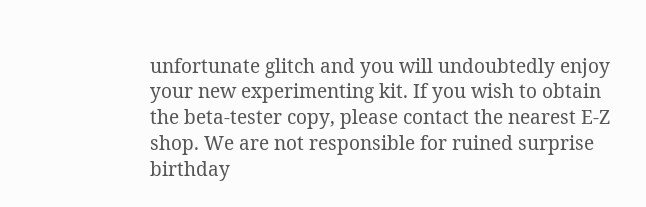unfortunate glitch and you will undoubtedly enjoy your new experimenting kit. If you wish to obtain the beta-tester copy, please contact the nearest E-Z shop. We are not responsible for ruined surprise birthday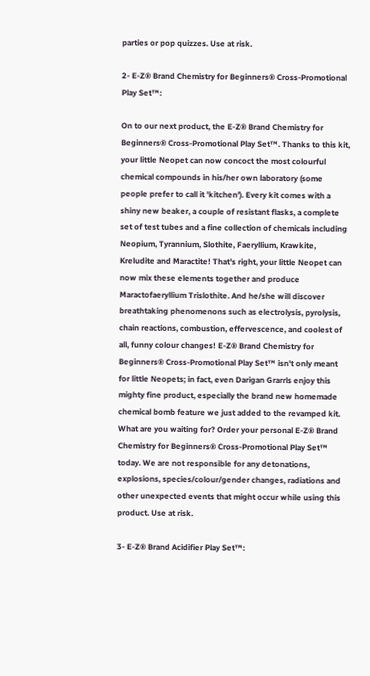parties or pop quizzes. Use at risk.

2- E-Z® Brand Chemistry for Beginners® Cross-Promotional Play Set™:

On to our next product, the E-Z® Brand Chemistry for Beginners® Cross-Promotional Play Set™. Thanks to this kit, your little Neopet can now concoct the most colourful chemical compounds in his/her own laboratory (some people prefer to call it 'kitchen'). Every kit comes with a shiny new beaker, a couple of resistant flasks, a complete set of test tubes and a fine collection of chemicals including Neopium, Tyrannium, Slothite, Faeryllium, Krawkite, Kreludite and Maractite! That's right, your little Neopet can now mix these elements together and produce Maractofaeryllium Trislothite. And he/she will discover breathtaking phenomenons such as electrolysis, pyrolysis, chain reactions, combustion, effervescence, and coolest of all, funny colour changes! E-Z® Brand Chemistry for Beginners® Cross-Promotional Play Set™ isn't only meant for little Neopets; in fact, even Darigan Grarrls enjoy this mighty fine product, especially the brand new homemade chemical bomb feature we just added to the revamped kit. What are you waiting for? Order your personal E-Z® Brand Chemistry for Beginners® Cross-Promotional Play Set™ today. We are not responsible for any detonations, explosions, species/colour/gender changes, radiations and other unexpected events that might occur while using this product. Use at risk.

3- E-Z® Brand Acidifier Play Set™: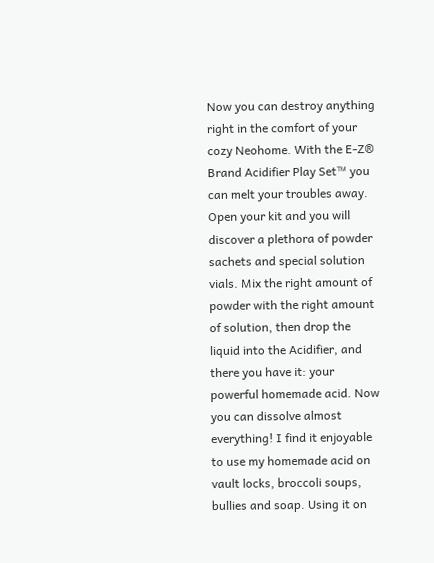Now you can destroy anything right in the comfort of your cozy Neohome. With the E-Z® Brand Acidifier Play Set™ you can melt your troubles away. Open your kit and you will discover a plethora of powder sachets and special solution vials. Mix the right amount of powder with the right amount of solution, then drop the liquid into the Acidifier, and there you have it: your powerful homemade acid. Now you can dissolve almost everything! I find it enjoyable to use my homemade acid on vault locks, broccoli soups, bullies and soap. Using it on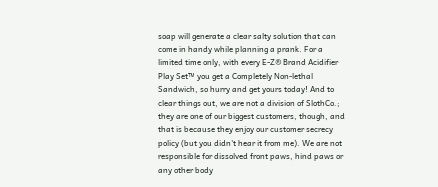soap will generate a clear salty solution that can come in handy while planning a prank. For a limited time only, with every E-Z® Brand Acidifier Play Set™ you get a Completely Non-lethal Sandwich, so hurry and get yours today! And to clear things out, we are not a division of SlothCo.; they are one of our biggest customers, though, and that is because they enjoy our customer secrecy policy (but you didn't hear it from me). We are not responsible for dissolved front paws, hind paws or any other body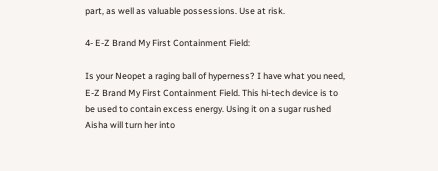part, as well as valuable possessions. Use at risk.

4- E-Z Brand My First Containment Field:

Is your Neopet a raging ball of hyperness? I have what you need, E-Z Brand My First Containment Field. This hi-tech device is to be used to contain excess energy. Using it on a sugar rushed Aisha will turn her into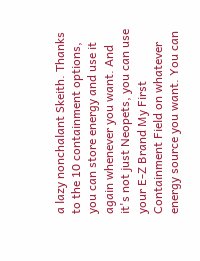a lazy nonchalant Skeith. Thanks to the 10 containment options, you can store energy and use it again whenever you want. And it's not just Neopets, you can use your E-Z Brand My First Containment Field on whatever energy source you want. You can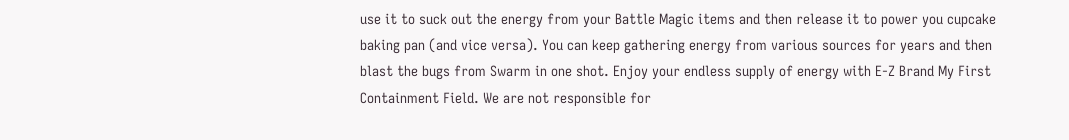use it to suck out the energy from your Battle Magic items and then release it to power you cupcake baking pan (and vice versa). You can keep gathering energy from various sources for years and then blast the bugs from Swarm in one shot. Enjoy your endless supply of energy with E-Z Brand My First Containment Field. We are not responsible for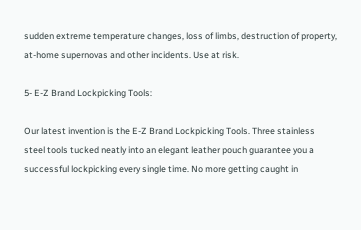sudden extreme temperature changes, loss of limbs, destruction of property, at-home supernovas and other incidents. Use at risk.

5- E-Z Brand Lockpicking Tools:

Our latest invention is the E-Z Brand Lockpicking Tools. Three stainless steel tools tucked neatly into an elegant leather pouch guarantee you a successful lockpicking every single time. No more getting caught in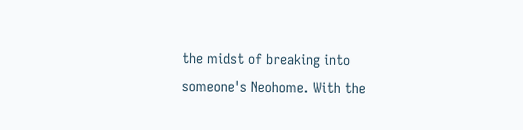the midst of breaking into someone's Neohome. With the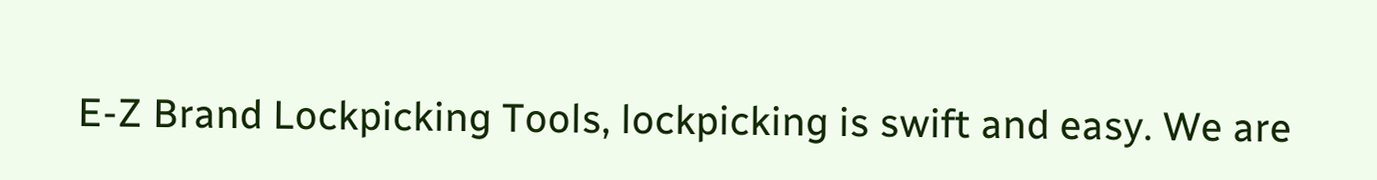E-Z Brand Lockpicking Tools, lockpicking is swift and easy. We are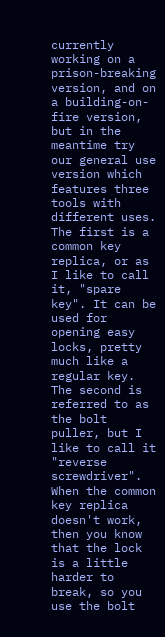currently working on a prison-breaking version, and on a building-on-fire version, but in the meantime try our general use version which features three tools with different uses. The first is a common key replica, or as I like to call it, "spare key". It can be used for opening easy locks, pretty much like a regular key. The second is referred to as the bolt puller, but I like to call it "reverse screwdriver". When the common key replica doesn't work, then you know that the lock is a little harder to break, so you use the bolt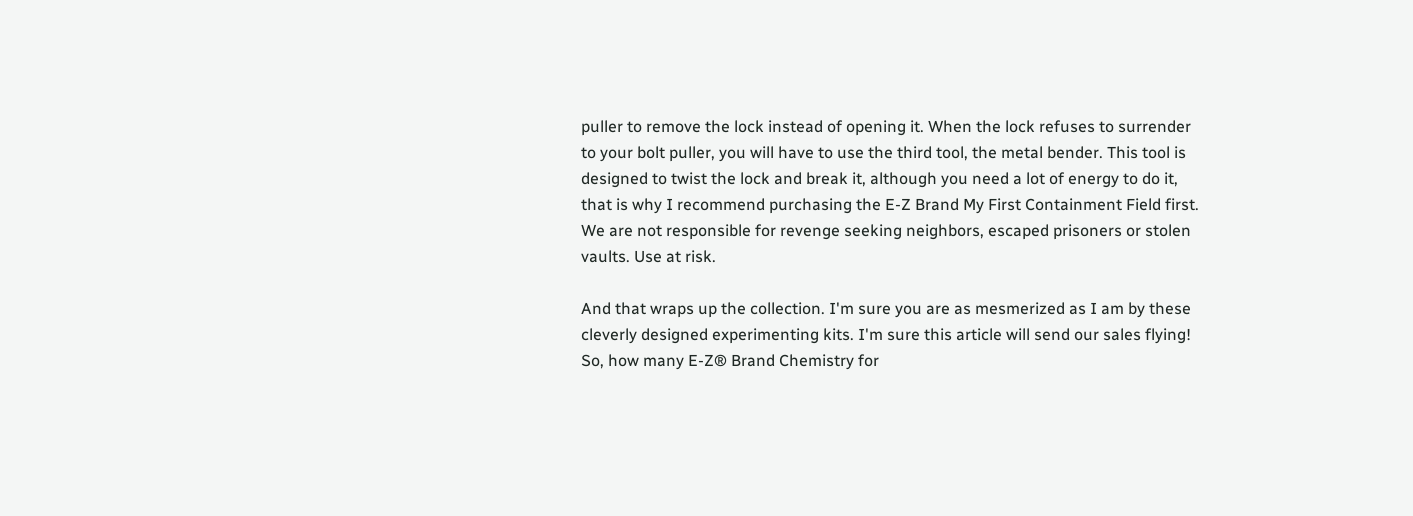puller to remove the lock instead of opening it. When the lock refuses to surrender to your bolt puller, you will have to use the third tool, the metal bender. This tool is designed to twist the lock and break it, although you need a lot of energy to do it, that is why I recommend purchasing the E-Z Brand My First Containment Field first. We are not responsible for revenge seeking neighbors, escaped prisoners or stolen vaults. Use at risk.

And that wraps up the collection. I'm sure you are as mesmerized as I am by these cleverly designed experimenting kits. I'm sure this article will send our sales flying! So, how many E-Z® Brand Chemistry for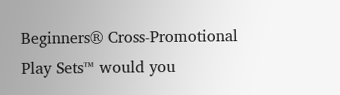Beginners® Cross-Promotional Play Sets™ would you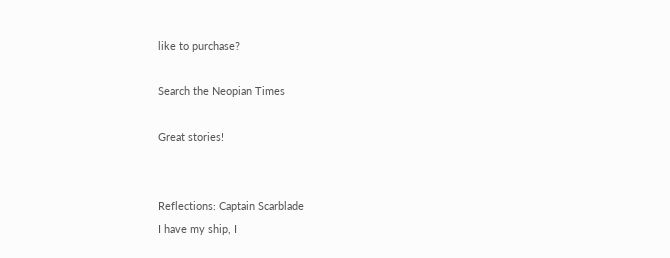like to purchase?

Search the Neopian Times

Great stories!


Reflections: Captain Scarblade
I have my ship, I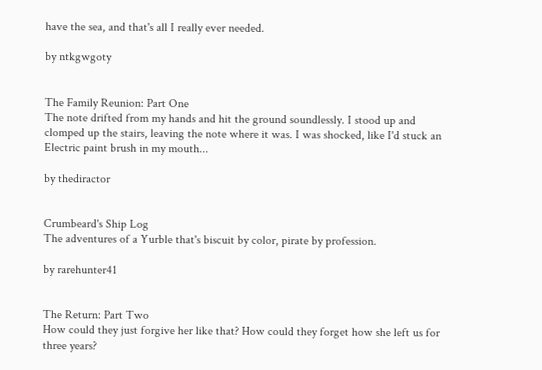have the sea, and that's all I really ever needed.

by ntkgwgoty


The Family Reunion: Part One
The note drifted from my hands and hit the ground soundlessly. I stood up and clomped up the stairs, leaving the note where it was. I was shocked, like I'd stuck an Electric paint brush in my mouth...

by thediractor


Crumbeard's Ship Log
The adventures of a Yurble that's biscuit by color, pirate by profession.

by rarehunter41


The Return: Part Two
How could they just forgive her like that? How could they forget how she left us for three years?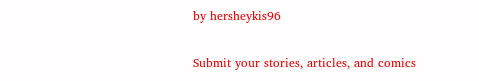by hersheykis96

Submit your stories, articles, and comics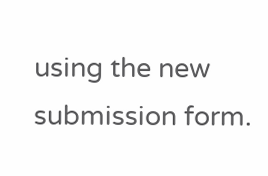using the new submission form.